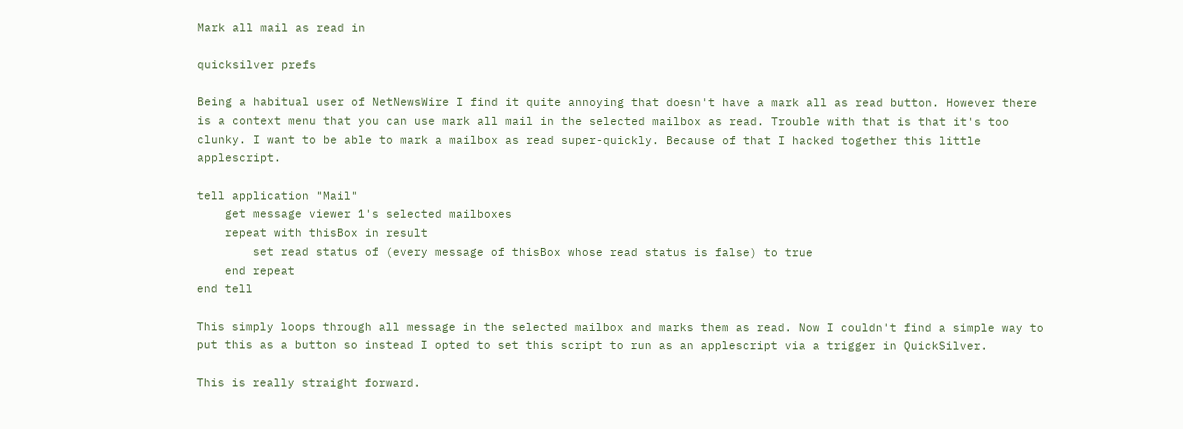Mark all mail as read in

quicksilver prefs

Being a habitual user of NetNewsWire I find it quite annoying that doesn't have a mark all as read button. However there is a context menu that you can use mark all mail in the selected mailbox as read. Trouble with that is that it's too clunky. I want to be able to mark a mailbox as read super-quickly. Because of that I hacked together this little applescript.

tell application "Mail"
    get message viewer 1's selected mailboxes
    repeat with thisBox in result
        set read status of (every message of thisBox whose read status is false) to true
    end repeat
end tell

This simply loops through all message in the selected mailbox and marks them as read. Now I couldn't find a simple way to put this as a button so instead I opted to set this script to run as an applescript via a trigger in QuickSilver.

This is really straight forward.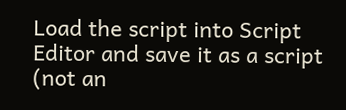Load the script into Script Editor and save it as a script (not an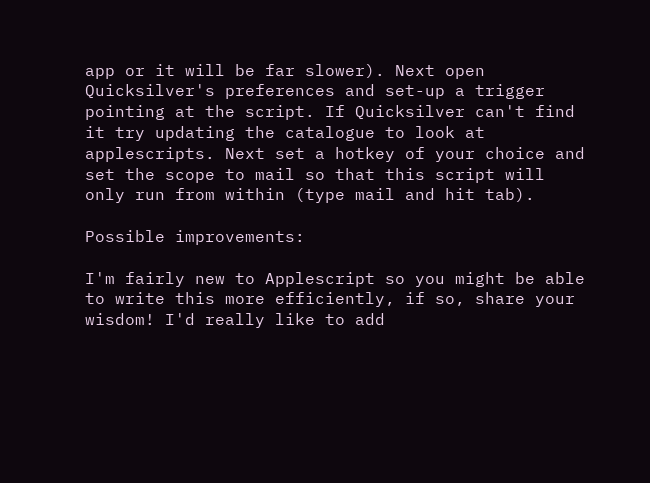app or it will be far slower). Next open Quicksilver's preferences and set-up a trigger pointing at the script. If Quicksilver can't find it try updating the catalogue to look at applescripts. Next set a hotkey of your choice and set the scope to mail so that this script will only run from within (type mail and hit tab).

Possible improvements:

I'm fairly new to Applescript so you might be able to write this more efficiently, if so, share your wisdom! I'd really like to add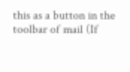this as a button in the toolbar of mail (If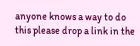anyone knows a way to do this please drop a link in the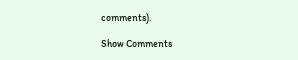comments).

Show Comments